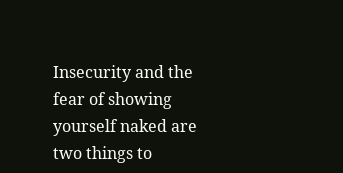Insecurity and the fear of showing yourself naked are two things to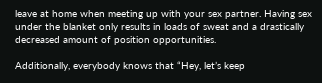leave at home when meeting up with your sex partner. Having sex under the blanket only results in loads of sweat and a drastically decreased amount of position opportunities.

Additionally, everybody knows that “Hey, let’s keep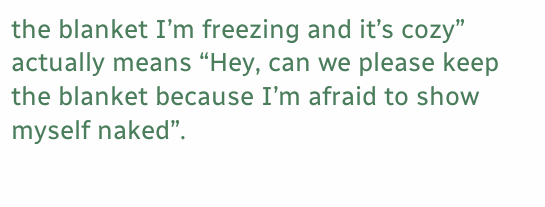the blanket I’m freezing and it’s cozy” actually means “Hey, can we please keep the blanket because I’m afraid to show myself naked”.